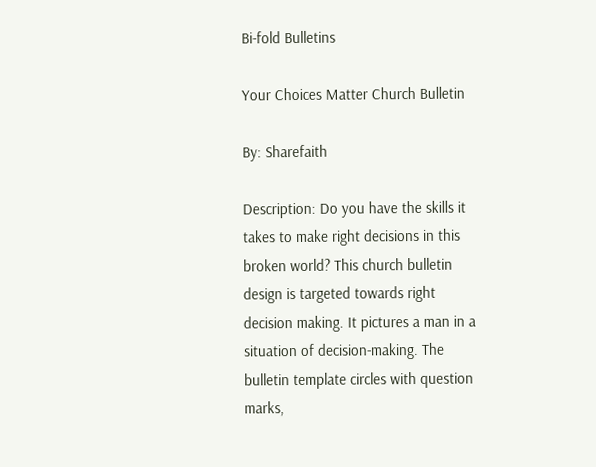Bi-fold Bulletins

Your Choices Matter Church Bulletin

By: Sharefaith

Description: Do you have the skills it takes to make right decisions in this broken world? This church bulletin design is targeted towards right decision making. It pictures a man in a situation of decision-making. The bulletin template circles with question marks,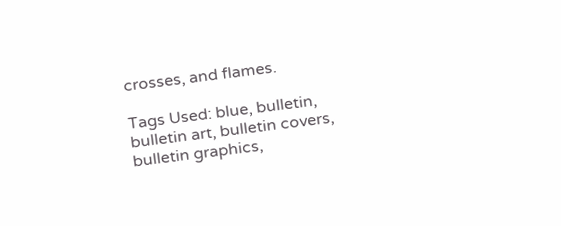crosses, and flames.

Tags Used: blue, bulletin, bulletin art, bulletin covers, bulletin graphics,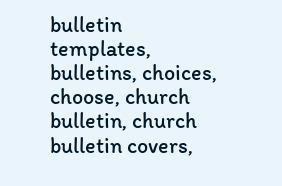bulletin templates, bulletins, choices, choose, church bulletin, church bulletin covers,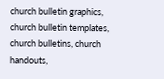church bulletin graphics, church bulletin templates, church bulletins, church handouts,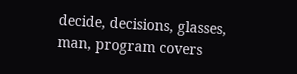decide, decisions, glasses, man, program covers